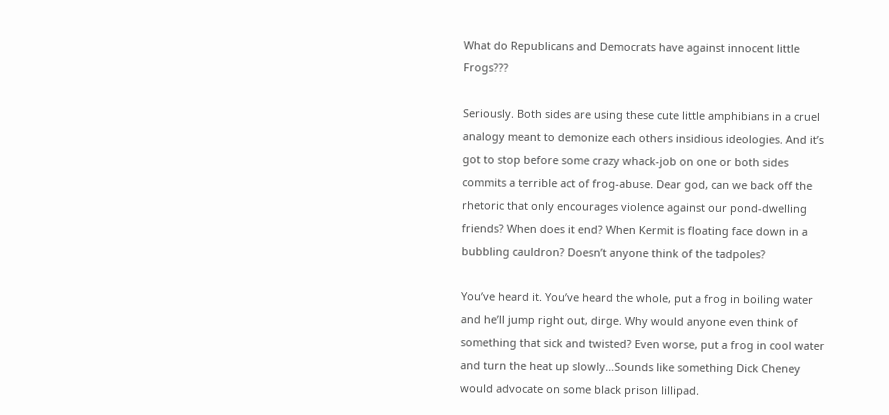What do Republicans and Democrats have against innocent little Frogs???

Seriously. Both sides are using these cute little amphibians in a cruel analogy meant to demonize each others insidious ideologies. And it’s got to stop before some crazy whack-job on one or both sides commits a terrible act of frog-abuse. Dear god, can we back off the rhetoric that only encourages violence against our pond-dwelling friends? When does it end? When Kermit is floating face down in a bubbling cauldron? Doesn’t anyone think of the tadpoles?

You’ve heard it. You’ve heard the whole, put a frog in boiling water and he’ll jump right out, dirge. Why would anyone even think of something that sick and twisted? Even worse, put a frog in cool water and turn the heat up slowly…Sounds like something Dick Cheney would advocate on some black prison lillipad.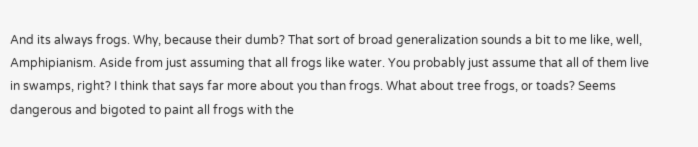And its always frogs. Why, because their dumb? That sort of broad generalization sounds a bit to me like, well, Amphipianism. Aside from just assuming that all frogs like water. You probably just assume that all of them live in swamps, right? I think that says far more about you than frogs. What about tree frogs, or toads? Seems dangerous and bigoted to paint all frogs with the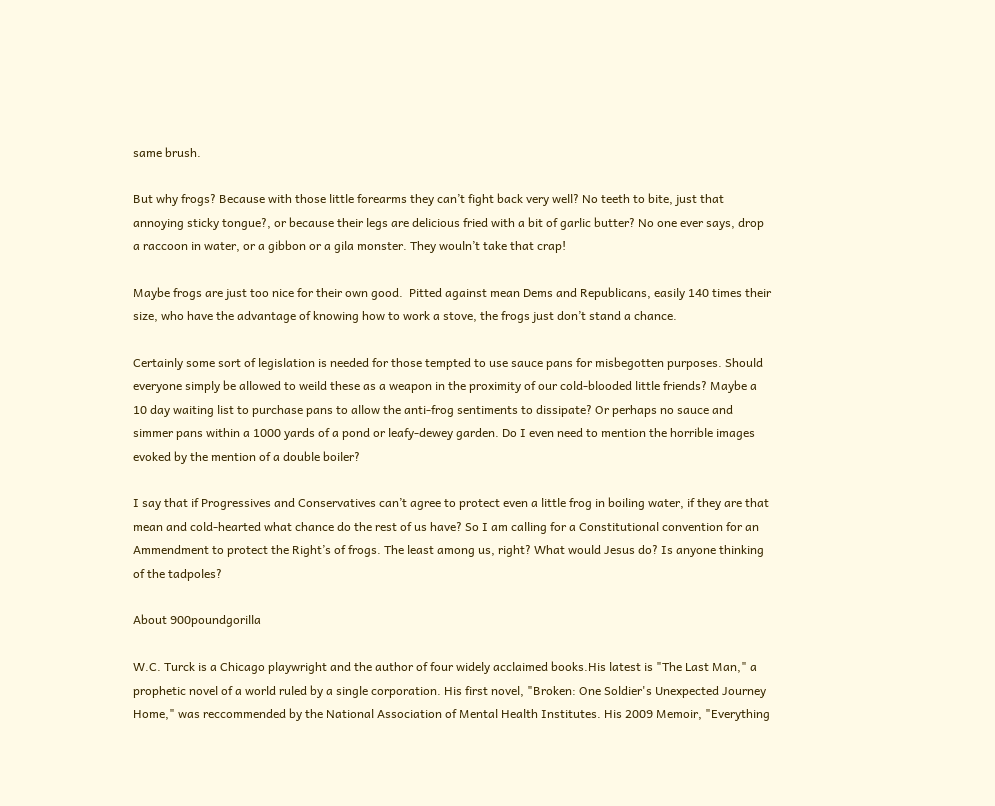same brush.

But why frogs? Because with those little forearms they can’t fight back very well? No teeth to bite, just that annoying sticky tongue?, or because their legs are delicious fried with a bit of garlic butter? No one ever says, drop a raccoon in water, or a gibbon or a gila monster. They wouln’t take that crap!

Maybe frogs are just too nice for their own good.  Pitted against mean Dems and Republicans, easily 140 times their size, who have the advantage of knowing how to work a stove, the frogs just don’t stand a chance.

Certainly some sort of legislation is needed for those tempted to use sauce pans for misbegotten purposes. Should everyone simply be allowed to weild these as a weapon in the proximity of our cold-blooded little friends? Maybe a 10 day waiting list to purchase pans to allow the anti-frog sentiments to dissipate? Or perhaps no sauce and simmer pans within a 1000 yards of a pond or leafy-dewey garden. Do I even need to mention the horrible images evoked by the mention of a double boiler?

I say that if Progressives and Conservatives can’t agree to protect even a little frog in boiling water, if they are that mean and cold-hearted what chance do the rest of us have? So I am calling for a Constitutional convention for an Ammendment to protect the Right’s of frogs. The least among us, right? What would Jesus do? Is anyone thinking of the tadpoles?

About 900poundgorilla

W.C. Turck is a Chicago playwright and the author of four widely acclaimed books.His latest is "The Last Man," a prophetic novel of a world ruled by a single corporation. His first novel, "Broken: One Soldier's Unexpected Journey Home," was reccommended by the National Association of Mental Health Institutes. His 2009 Memoir, "Everything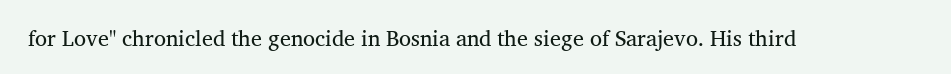for Love" chronicled the genocide in Bosnia and the siege of Sarajevo. His third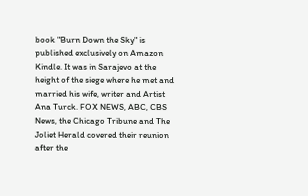book "Burn Down the Sky" is published exclusively on Amazon Kindle. It was in Sarajevo at the height of the siege where he met and married his wife, writer and Artist Ana Turck. FOX NEWS, ABC, CBS News, the Chicago Tribune and The Joliet Herald covered their reunion after the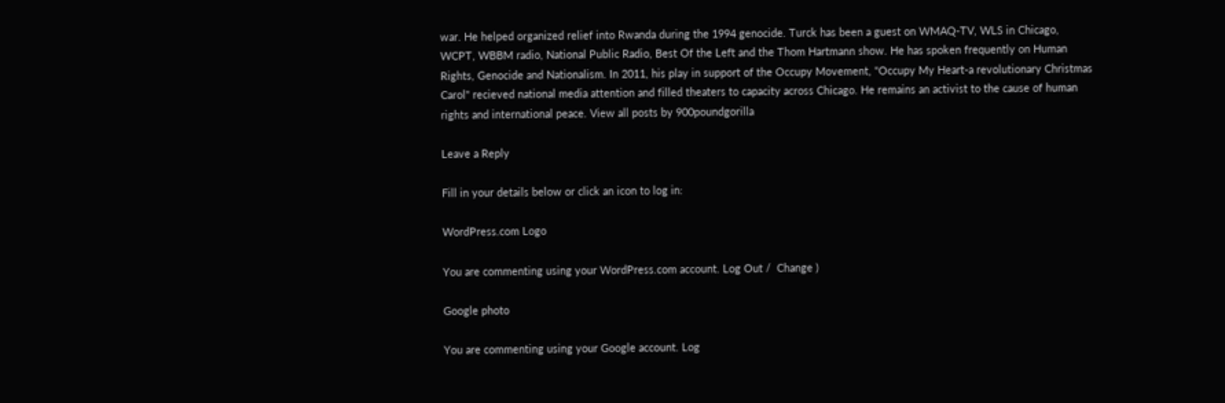war. He helped organized relief into Rwanda during the 1994 genocide. Turck has been a guest on WMAQ-TV, WLS in Chicago, WCPT, WBBM radio, National Public Radio, Best Of the Left and the Thom Hartmann show. He has spoken frequently on Human Rights, Genocide and Nationalism. In 2011, his play in support of the Occupy Movement, "Occupy My Heart-a revolutionary Christmas Carol" recieved national media attention and filled theaters to capacity across Chicago. He remains an activist to the cause of human rights and international peace. View all posts by 900poundgorilla

Leave a Reply

Fill in your details below or click an icon to log in:

WordPress.com Logo

You are commenting using your WordPress.com account. Log Out /  Change )

Google photo

You are commenting using your Google account. Log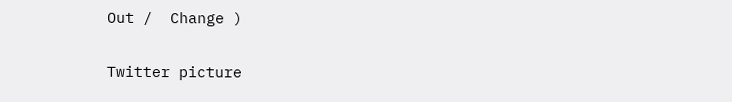Out /  Change )

Twitter picture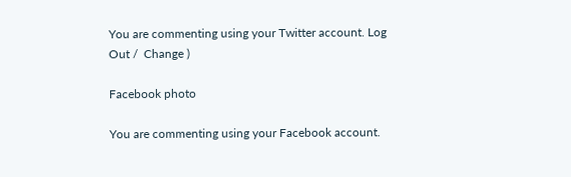You are commenting using your Twitter account. Log Out /  Change )

Facebook photo

You are commenting using your Facebook account.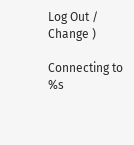Log Out /  Change )

Connecting to %s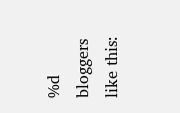%d bloggers like this: